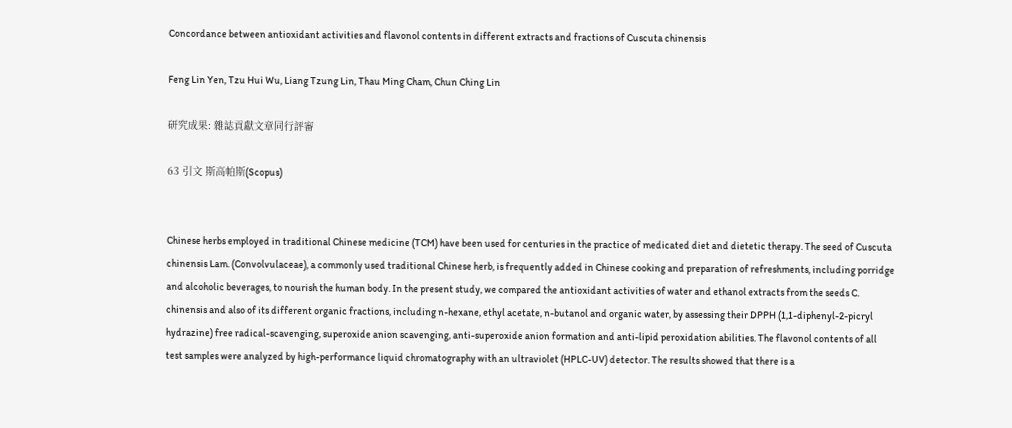Concordance between antioxidant activities and flavonol contents in different extracts and fractions of Cuscuta chinensis

Feng Lin Yen, Tzu Hui Wu, Liang Tzung Lin, Thau Ming Cham, Chun Ching Lin

研究成果: 雜誌貢獻文章同行評審

63 引文 斯高帕斯(Scopus)


Chinese herbs employed in traditional Chinese medicine (TCM) have been used for centuries in the practice of medicated diet and dietetic therapy. The seed of Cuscuta chinensis Lam. (Convolvulaceae), a commonly used traditional Chinese herb, is frequently added in Chinese cooking and preparation of refreshments, including porridge and alcoholic beverages, to nourish the human body. In the present study, we compared the antioxidant activities of water and ethanol extracts from the seeds C. chinensis and also of its different organic fractions, including n-hexane, ethyl acetate, n-butanol and organic water, by assessing their DPPH (1,1-diphenyl-2-picryl hydrazine) free radical-scavenging, superoxide anion scavenging, anti-superoxide anion formation and anti-lipid peroxidation abilities. The flavonol contents of all test samples were analyzed by high-performance liquid chromatography with an ultraviolet (HPLC-UV) detector. The results showed that there is a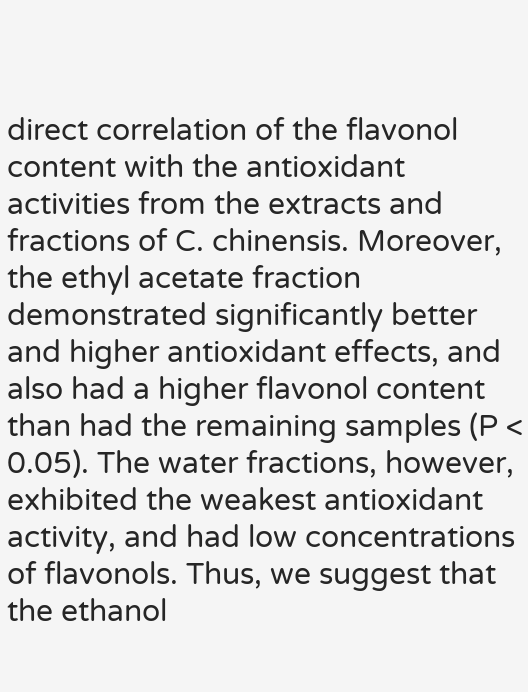direct correlation of the flavonol content with the antioxidant activities from the extracts and fractions of C. chinensis. Moreover, the ethyl acetate fraction demonstrated significantly better and higher antioxidant effects, and also had a higher flavonol content than had the remaining samples (P < 0.05). The water fractions, however, exhibited the weakest antioxidant activity, and had low concentrations of flavonols. Thus, we suggest that the ethanol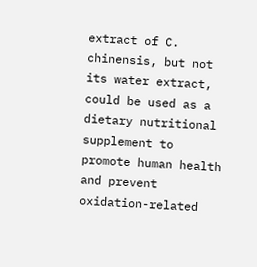extract of C. chinensis, but not its water extract, could be used as a dietary nutritional supplement to promote human health and prevent oxidation-related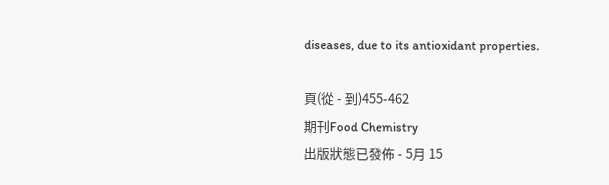diseases, due to its antioxidant properties.

頁(從 - 到)455-462
期刊Food Chemistry
出版狀態已發佈 - 5月 15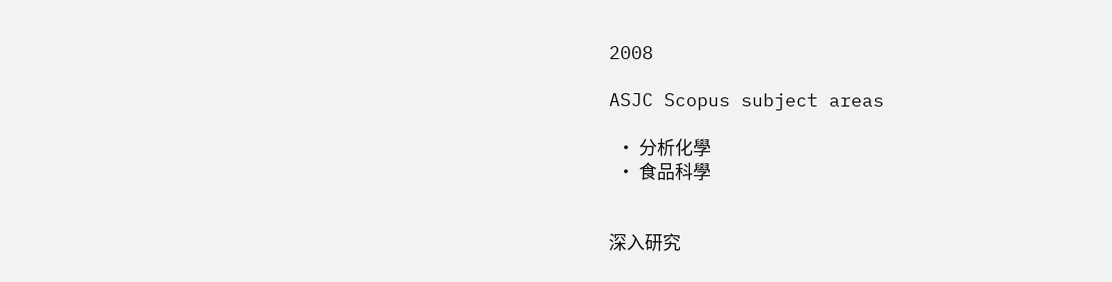2008

ASJC Scopus subject areas

  • 分析化學
  • 食品科學


深入研究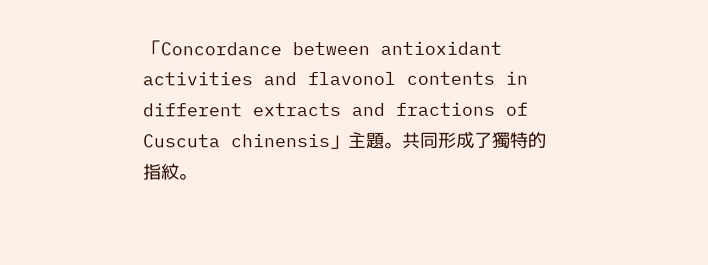「Concordance between antioxidant activities and flavonol contents in different extracts and fractions of Cuscuta chinensis」主題。共同形成了獨特的指紋。